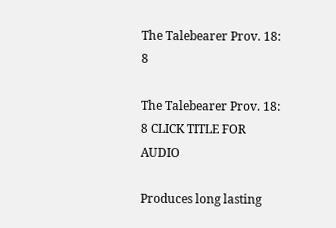The Talebearer Prov. 18: 8

The Talebearer Prov. 18: 8 CLICK TITLE FOR AUDIO

Produces long lasting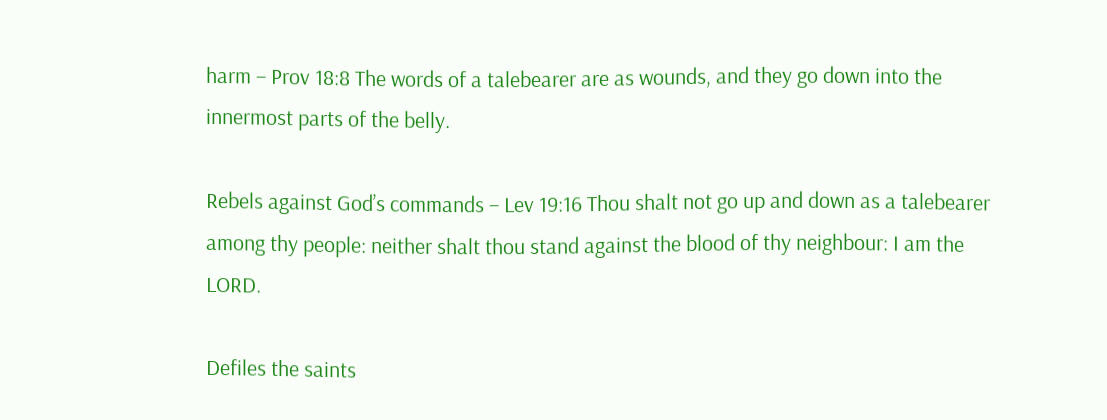harm – Prov 18:8 The words of a talebearer are as wounds, and they go down into the innermost parts of the belly.

Rebels against God’s commands – Lev 19:16 Thou shalt not go up and down as a talebearer among thy people: neither shalt thou stand against the blood of thy neighbour: I am the LORD.

Defiles the saints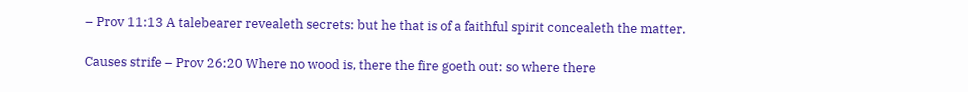– Prov 11:13 A talebearer revealeth secrets: but he that is of a faithful spirit concealeth the matter.

Causes strife – Prov 26:20 Where no wood is, there the fire goeth out: so where there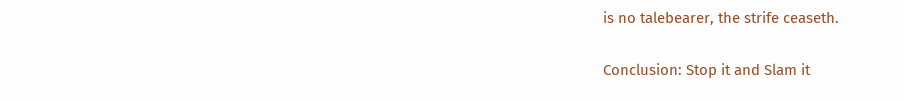is no talebearer, the strife ceaseth.

Conclusion: Stop it and Slam it